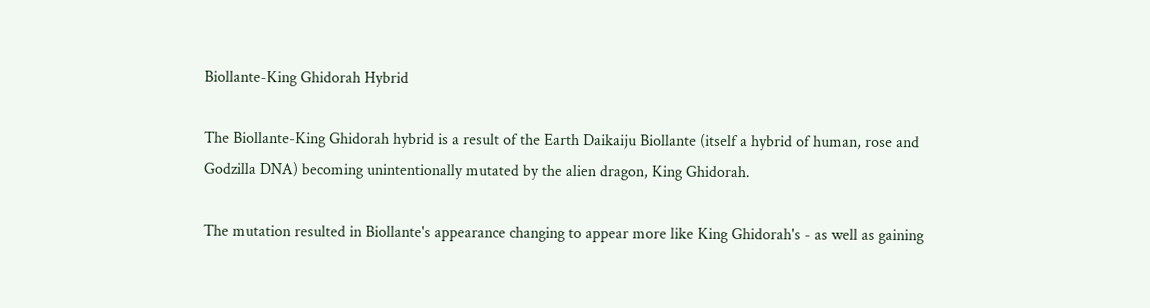Biollante-King Ghidorah Hybrid

The Biollante-King Ghidorah hybrid is a result of the Earth Daikaiju Biollante (itself a hybrid of human, rose and Godzilla DNA) becoming unintentionally mutated by the alien dragon, King Ghidorah.

The mutation resulted in Biollante's appearance changing to appear more like King Ghidorah's - as well as gaining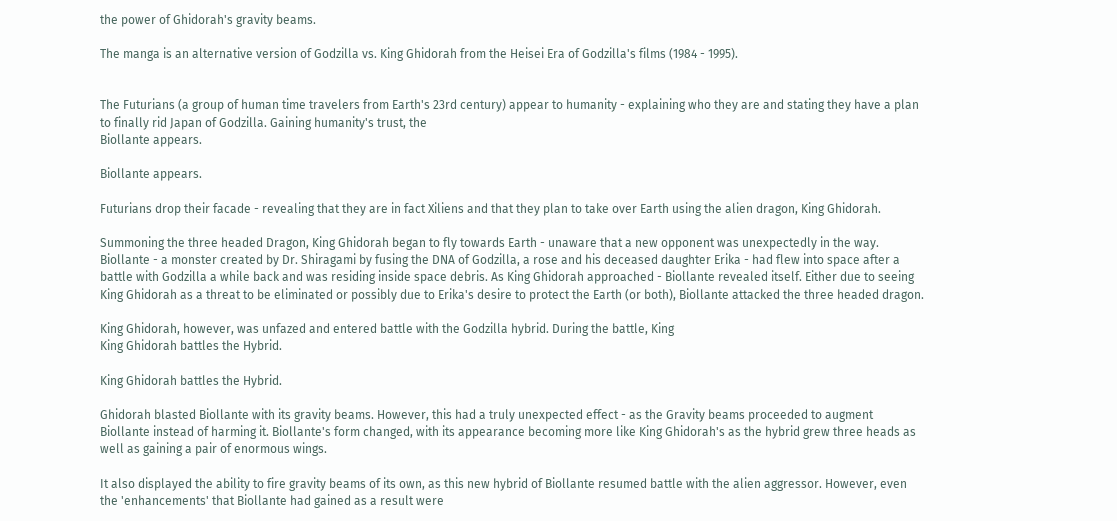the power of Ghidorah's gravity beams.

The manga is an alternative version of Godzilla vs. King Ghidorah from the Heisei Era of Godzilla's films (1984 - 1995).


The Futurians (a group of human time travelers from Earth's 23rd century) appear to humanity - explaining who they are and stating they have a plan to finally rid Japan of Godzilla. Gaining humanity's trust, the
Biollante appears.

Biollante appears.

Futurians drop their facade - revealing that they are in fact Xiliens and that they plan to take over Earth using the alien dragon, King Ghidorah.

Summoning the three headed Dragon, King Ghidorah began to fly towards Earth - unaware that a new opponent was unexpectedly in the way. Biollante - a monster created by Dr. Shiragami by fusing the DNA of Godzilla, a rose and his deceased daughter Erika - had flew into space after a battle with Godzilla a while back and was residing inside space debris. As King Ghidorah approached - Biollante revealed itself. Either due to seeing King Ghidorah as a threat to be eliminated or possibly due to Erika's desire to protect the Earth (or both), Biollante attacked the three headed dragon.

King Ghidorah, however, was unfazed and entered battle with the Godzilla hybrid. During the battle, King
King Ghidorah battles the Hybrid.

King Ghidorah battles the Hybrid.

Ghidorah blasted Biollante with its gravity beams. However, this had a truly unexpected effect - as the Gravity beams proceeded to augment Biollante instead of harming it. Biollante's form changed, with its appearance becoming more like King Ghidorah's as the hybrid grew three heads as well as gaining a pair of enormous wings.

It also displayed the ability to fire gravity beams of its own, as this new hybrid of Biollante resumed battle with the alien aggressor. However, even the 'enhancements' that Biollante had gained as a result were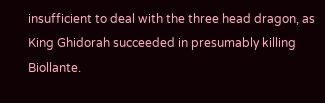insufficient to deal with the three head dragon, as King Ghidorah succeeded in presumably killing Biollante.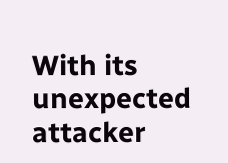With its unexpected attacker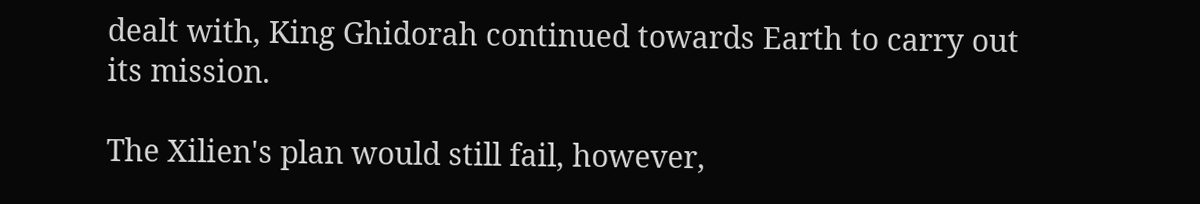dealt with, King Ghidorah continued towards Earth to carry out its mission.

The Xilien's plan would still fail, however,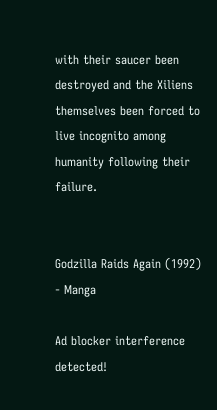with their saucer been destroyed and the Xiliens themselves been forced to live incognito among humanity following their failure.


Godzilla Raids Again (1992) - Manga

Ad blocker interference detected!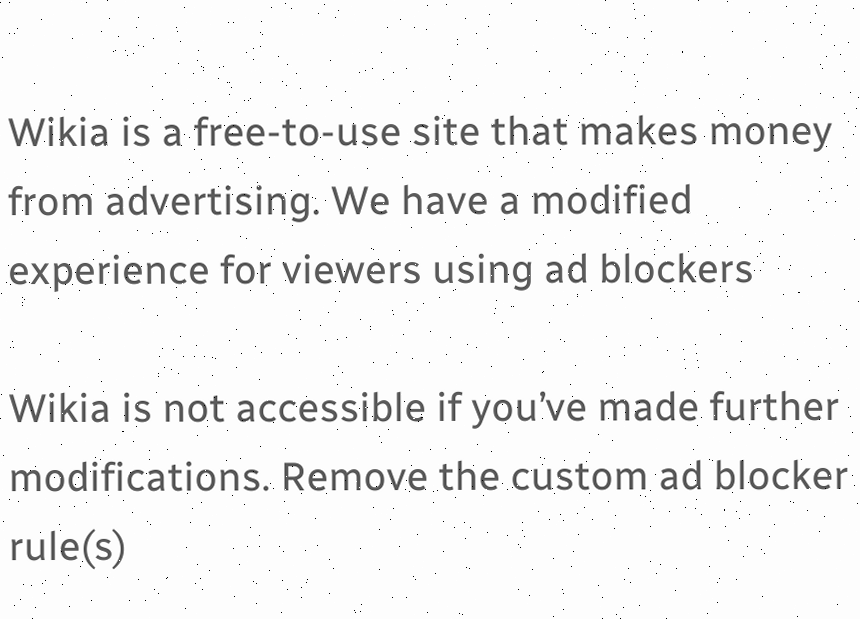Wikia is a free-to-use site that makes money from advertising. We have a modified experience for viewers using ad blockers

Wikia is not accessible if you’ve made further modifications. Remove the custom ad blocker rule(s)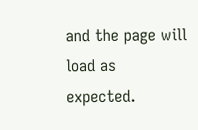and the page will load as expected.